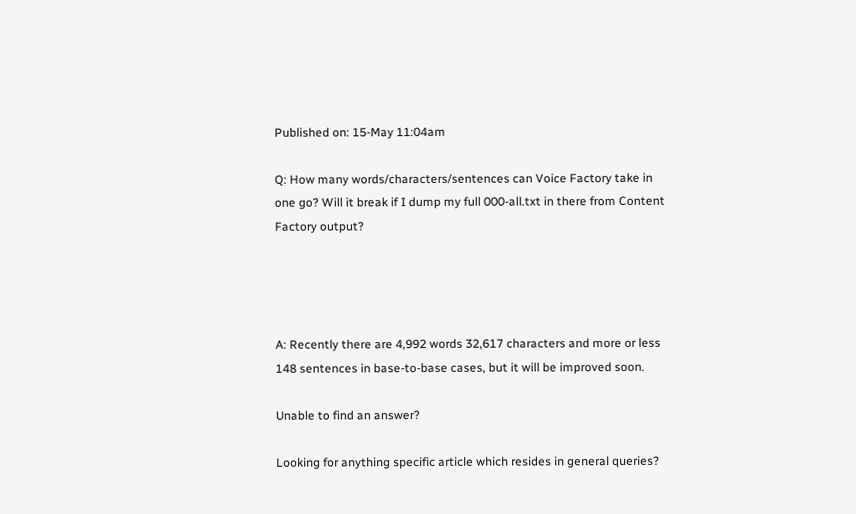Published on: 15-May 11:04am

Q: How many words/characters/sentences can Voice Factory take in one go? Will it break if I dump my full 000-all.txt in there from Content Factory output?




A: Recently there are 4,992 words 32,617 characters and more or less 148 sentences in base-to-base cases, but it will be improved soon.

Unable to find an answer?

Looking for anything specific article which resides in general queries?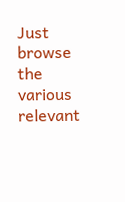Just browse the various relevant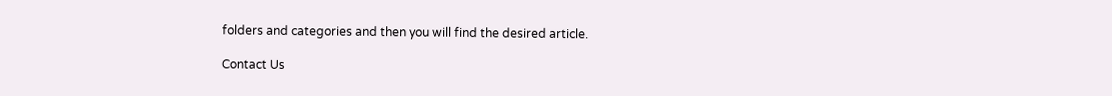folders and categories and then you will find the desired article.

Contact Us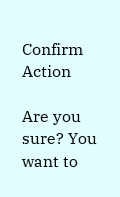Confirm Action

Are you sure? You want to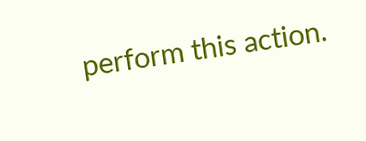perform this action.